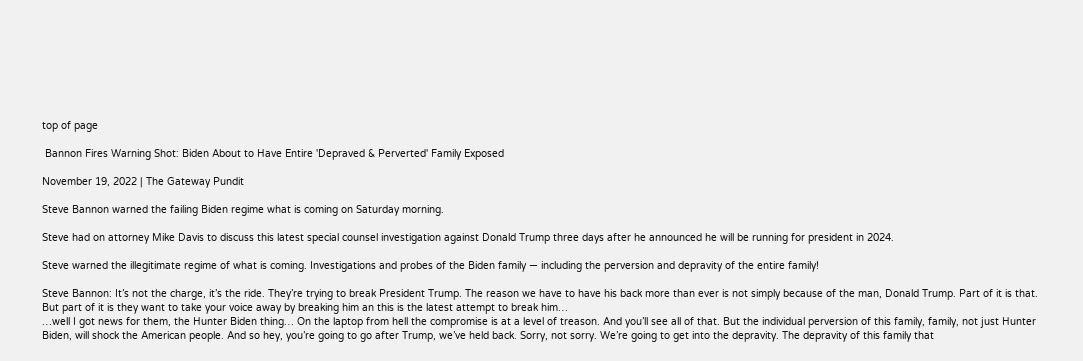top of page

 Bannon Fires Warning Shot: Biden About to Have Entire 'Depraved & Perverted' Family Exposed

November 19, 2022 | The Gateway Pundit

Steve Bannon warned the failing Biden regime what is coming on Saturday morning.

Steve had on attorney Mike Davis to discuss this latest special counsel investigation against Donald Trump three days after he announced he will be running for president in 2024.

Steve warned the illegitimate regime of what is coming. Investigations and probes of the Biden family — including the perversion and depravity of the entire family!

Steve Bannon: It’s not the charge, it’s the ride. They’re trying to break President Trump. The reason we have to have his back more than ever is not simply because of the man, Donald Trump. Part of it is that. But part of it is they want to take your voice away by breaking him an this is the latest attempt to break him…
…well I got news for them, the Hunter Biden thing… On the laptop from hell the compromise is at a level of treason. And you’ll see all of that. But the individual perversion of this family, family, not just Hunter Biden, will shock the American people. And so hey, you’re going to go after Trump, we’ve held back. Sorry, not sorry. We’re going to get into the depravity. The depravity of this family that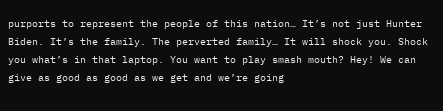purports to represent the people of this nation… It’s not just Hunter Biden. It’s the family. The perverted family… It will shock you. Shock you what’s in that laptop. You want to play smash mouth? Hey! We can give as good as good as we get and we’re going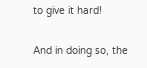to give it hard!

And in doing so, the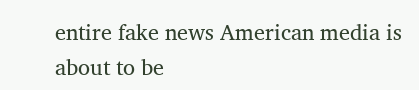entire fake news American media is about to be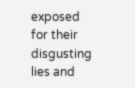exposed for their disgusting lies and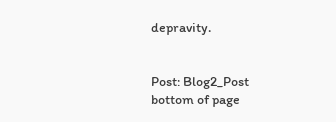depravity.


Post: Blog2_Post
bottom of page